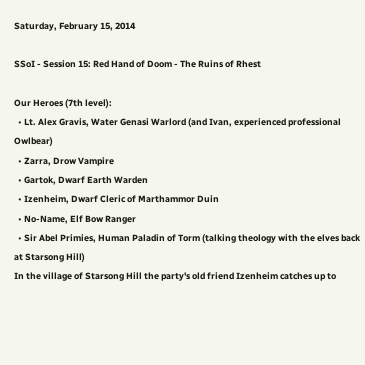Saturday, February 15, 2014

SSoI - Session 15: Red Hand of Doom - The Ruins of Rhest

Our Heroes (7th level):
  • Lt. Alex Gravis, Water Genasi Warlord (and Ivan, experienced professional Owlbear)
  • Zarra, Drow Vampire
  • Gartok, Dwarf Earth Warden
  • Izenheim, Dwarf Cleric of Marthammor Duin
  • No-Name, Elf Bow Ranger
  • Sir Abel Primies, Human Paladin of Torm (talking theology with the elves back at Starsong Hill)
In the village of Starsong Hill the party's old friend Izenheim catches up to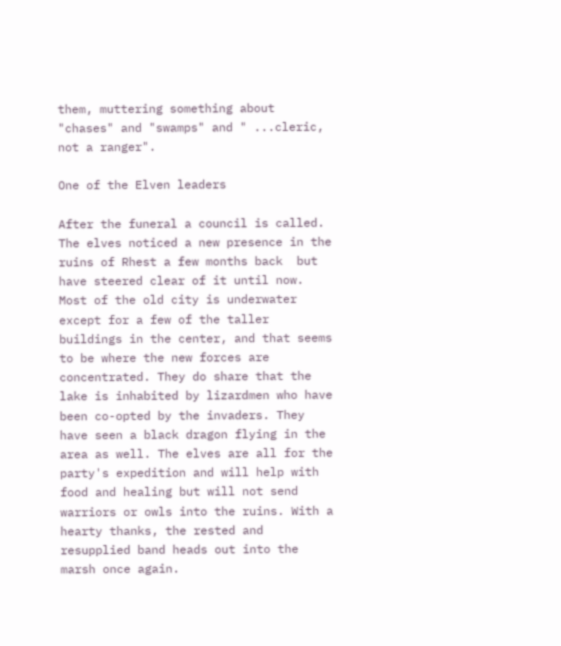them, muttering something about "chases" and "swamps" and " ...cleric, not a ranger".

One of the Elven leaders

After the funeral a council is called. The elves noticed a new presence in the ruins of Rhest a few months back  but have steered clear of it until now. Most of the old city is underwater except for a few of the taller buildings in the center, and that seems to be where the new forces are concentrated. They do share that the lake is inhabited by lizardmen who have been co-opted by the invaders. They have seen a black dragon flying in the area as well. The elves are all for the party's expedition and will help with food and healing but will not send warriors or owls into the ruins. With a hearty thanks, the rested and resupplied band heads out into the marsh once again.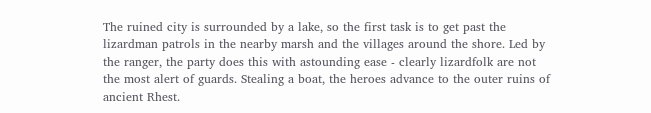The ruined city is surrounded by a lake, so the first task is to get past the lizardman patrols in the nearby marsh and the villages around the shore. Led by the ranger, the party does this with astounding ease - clearly lizardfolk are not the most alert of guards. Stealing a boat, the heroes advance to the outer ruins of ancient Rhest.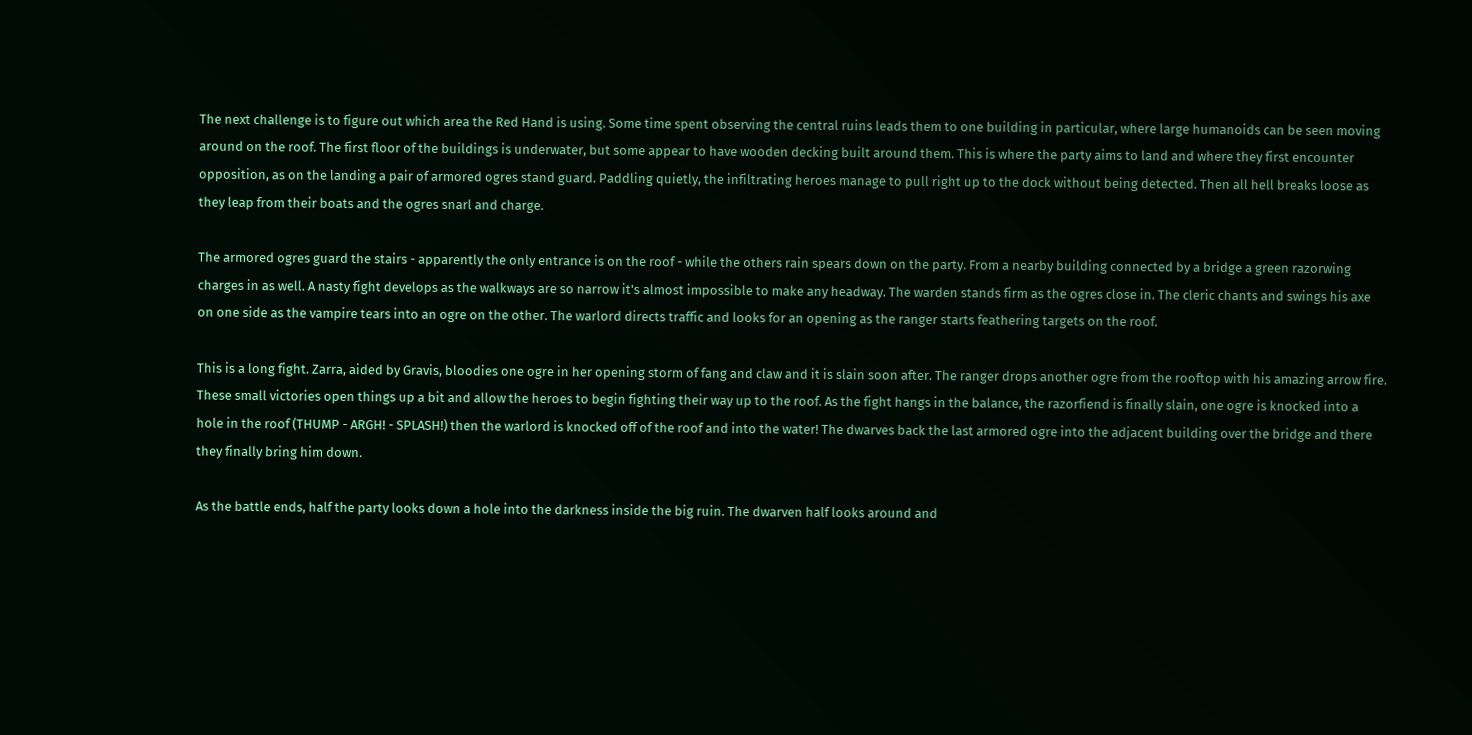The next challenge is to figure out which area the Red Hand is using. Some time spent observing the central ruins leads them to one building in particular, where large humanoids can be seen moving around on the roof. The first floor of the buildings is underwater, but some appear to have wooden decking built around them. This is where the party aims to land and where they first encounter opposition, as on the landing a pair of armored ogres stand guard. Paddling quietly, the infiltrating heroes manage to pull right up to the dock without being detected. Then all hell breaks loose as they leap from their boats and the ogres snarl and charge.

The armored ogres guard the stairs - apparently the only entrance is on the roof - while the others rain spears down on the party. From a nearby building connected by a bridge a green razorwing charges in as well. A nasty fight develops as the walkways are so narrow it's almost impossible to make any headway. The warden stands firm as the ogres close in. The cleric chants and swings his axe on one side as the vampire tears into an ogre on the other. The warlord directs traffic and looks for an opening as the ranger starts feathering targets on the roof.

This is a long fight. Zarra, aided by Gravis, bloodies one ogre in her opening storm of fang and claw and it is slain soon after. The ranger drops another ogre from the rooftop with his amazing arrow fire. These small victories open things up a bit and allow the heroes to begin fighting their way up to the roof. As the fight hangs in the balance, the razorfiend is finally slain, one ogre is knocked into a hole in the roof (THUMP - ARGH! - SPLASH!) then the warlord is knocked off of the roof and into the water! The dwarves back the last armored ogre into the adjacent building over the bridge and there they finally bring him down.

As the battle ends, half the party looks down a hole into the darkness inside the big ruin. The dwarven half looks around and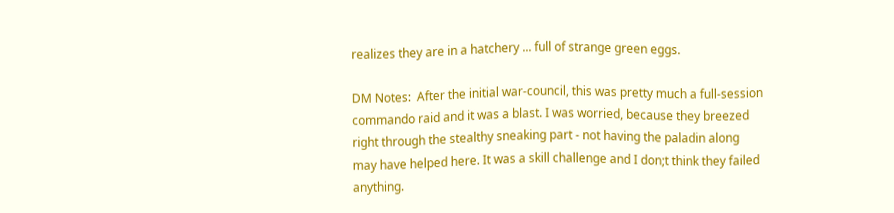realizes they are in a hatchery ... full of strange green eggs.

DM Notes:  After the initial war-council, this was pretty much a full-session commando raid and it was a blast. I was worried, because they breezed right through the stealthy sneaking part - not having the paladin along may have helped here. It was a skill challenge and I don;t think they failed anything.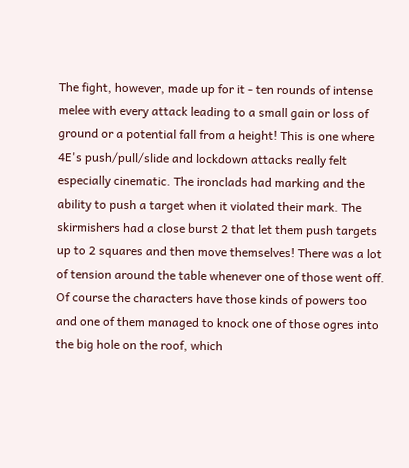The fight, however, made up for it - ten rounds of intense melee with every attack leading to a small gain or loss of ground or a potential fall from a height! This is one where 4E's push/pull/slide and lockdown attacks really felt especially cinematic. The ironclads had marking and the ability to push a target when it violated their mark. The skirmishers had a close burst 2 that let them push targets up to 2 squares and then move themselves! There was a lot of tension around the table whenever one of those went off. Of course the characters have those kinds of powers too and one of them managed to knock one of those ogres into the big hole on the roof, which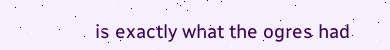is exactly what the ogres had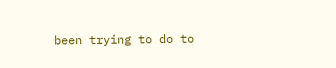been trying to do to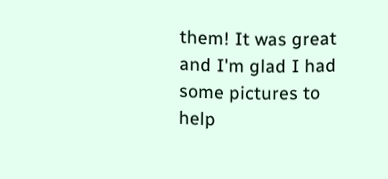them! It was great and I'm glad I had some pictures to help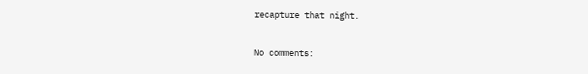recapture that night.

No comments: